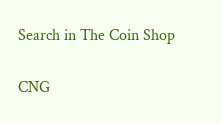Search in The Coin Shop

CNG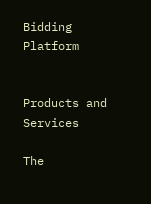Bidding Platform


Products and Services

The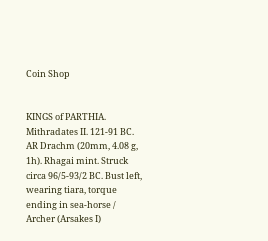Coin Shop


KINGS of PARTHIA. Mithradates II. 121-91 BC. AR Drachm (20mm, 4.08 g, 1h). Rhagai mint. Struck circa 96/5-93/2 BC. Bust left, wearing tiara, torque ending in sea-horse / Archer (Arsakes I)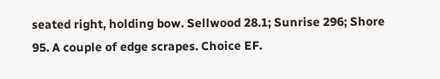seated right, holding bow. Sellwood 28.1; Sunrise 296; Shore 95. A couple of edge scrapes. Choice EF.